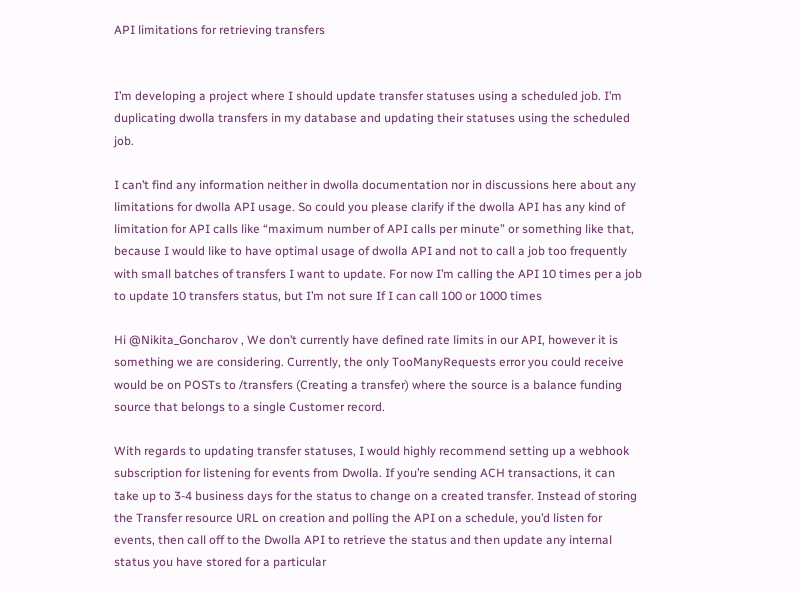API limitations for retrieving transfers


I’m developing a project where I should update transfer statuses using a scheduled job. I’m duplicating dwolla transfers in my database and updating their statuses using the scheduled job.

I can’t find any information neither in dwolla documentation nor in discussions here about any limitations for dwolla API usage. So could you please clarify if the dwolla API has any kind of limitation for API calls like “maximum number of API calls per minute” or something like that, because I would like to have optimal usage of dwolla API and not to call a job too frequently with small batches of transfers I want to update. For now I’m calling the API 10 times per a job to update 10 transfers status, but I’m not sure If I can call 100 or 1000 times

Hi @Nikita_Goncharov , We don’t currently have defined rate limits in our API, however it is something we are considering. Currently, the only TooManyRequests error you could receive would be on POSTs to /transfers (Creating a transfer) where the source is a balance funding source that belongs to a single Customer record.

With regards to updating transfer statuses, I would highly recommend setting up a webhook subscription for listening for events from Dwolla. If you’re sending ACH transactions, it can take up to 3-4 business days for the status to change on a created transfer. Instead of storing the Transfer resource URL on creation and polling the API on a schedule, you’d listen for events, then call off to the Dwolla API to retrieve the status and then update any internal status you have stored for a particular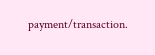payment/transaction.